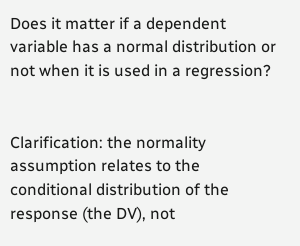Does it matter if a dependent variable has a normal distribution or not when it is used in a regression?


Clarification: the normality assumption relates to the conditional distribution of the response (the DV), not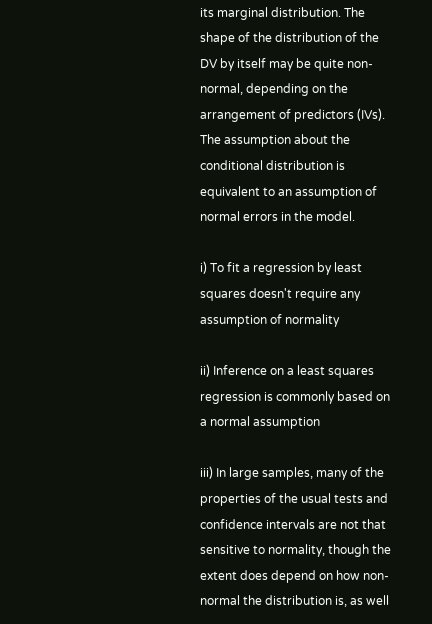its marginal distribution. The shape of the distribution of the DV by itself may be quite non-normal, depending on the arrangement of predictors (IVs). The assumption about the conditional distribution is equivalent to an assumption of normal errors in the model.

i) To fit a regression by least squares doesn't require any assumption of normality

ii) Inference on a least squares regression is commonly based on a normal assumption

iii) In large samples, many of the properties of the usual tests and confidence intervals are not that sensitive to normality, though the extent does depend on how non-normal the distribution is, as well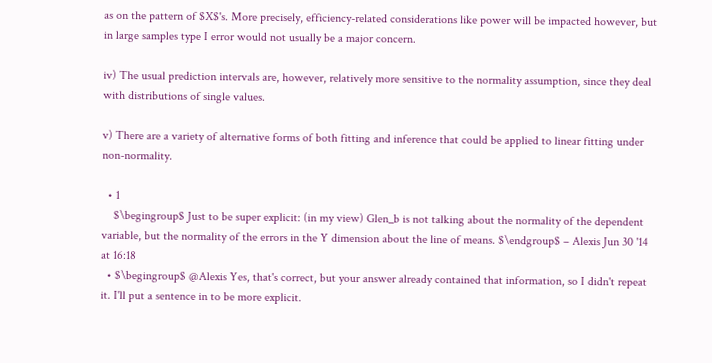as on the pattern of $X$'s. More precisely, efficiency-related considerations like power will be impacted however, but in large samples type I error would not usually be a major concern.

iv) The usual prediction intervals are, however, relatively more sensitive to the normality assumption, since they deal with distributions of single values.

v) There are a variety of alternative forms of both fitting and inference that could be applied to linear fitting under non-normality.

  • 1
    $\begingroup$ Just to be super explicit: (in my view) Glen_b is not talking about the normality of the dependent variable, but the normality of the errors in the Y dimension about the line of means. $\endgroup$ – Alexis Jun 30 '14 at 16:18
  • $\begingroup$ @Alexis Yes, that's correct, but your answer already contained that information, so I didn't repeat it. I'll put a sentence in to be more explicit.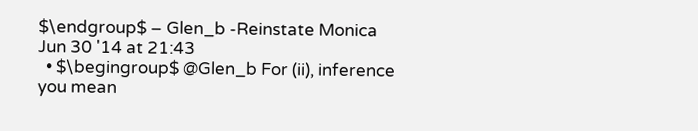$\endgroup$ – Glen_b -Reinstate Monica Jun 30 '14 at 21:43
  • $\begingroup$ @Glen_b For (ii), inference you mean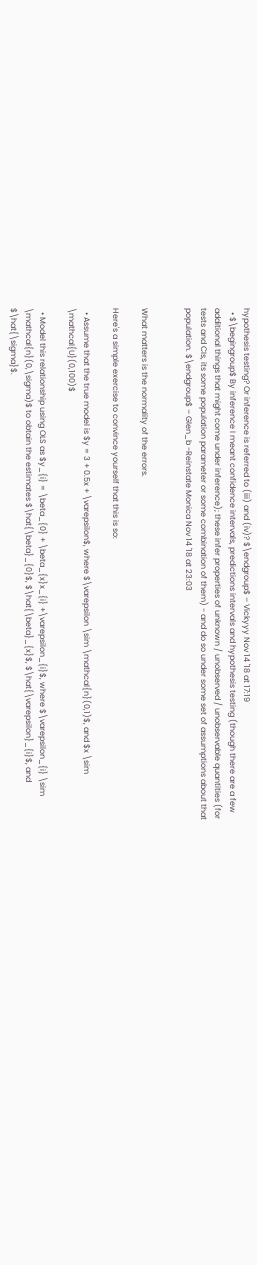hypothesis testing? Or inference is referred to (iii) and (iv)? $\endgroup$ – Vickyyy Nov 14 '18 at 17:19
  • $\begingroup$ By inference I meant confidence intervals, predictions intervals and hypothesis testing (though there are a few additional things that might come under inference); these infer properties of unknown / unobserved / unobservable quantities (for tests and CIs, its some population parameter or some combination of them) - and do so under some set of assumptions about that population. $\endgroup$ – Glen_b -Reinstate Monica Nov 14 '18 at 23:03


What matters is the normality of the errors.

Here's a simple exercise to convince yourself that this is so:

  • Assume that the true model is $y = 3 + 0.5x + \varepsilon$, where $\varepsilon \sim \mathcal{n}(0,1)$, and $x \sim \mathcal{U}(0,100)$

  • Model this relationship using OLS as $y_{i} = \beta_{0} + \beta_{x}x_{i} +\varepsilon_{i}$, where $\varepsilon_{i} \sim \mathcal{n}(0,\sigma)$ to obtain the estimates $\hat{\beta}_{0}$, $\hat{\beta}_{x}$, $\hat{\varepsilon}_{i}$, and $\hat{\sigma}$.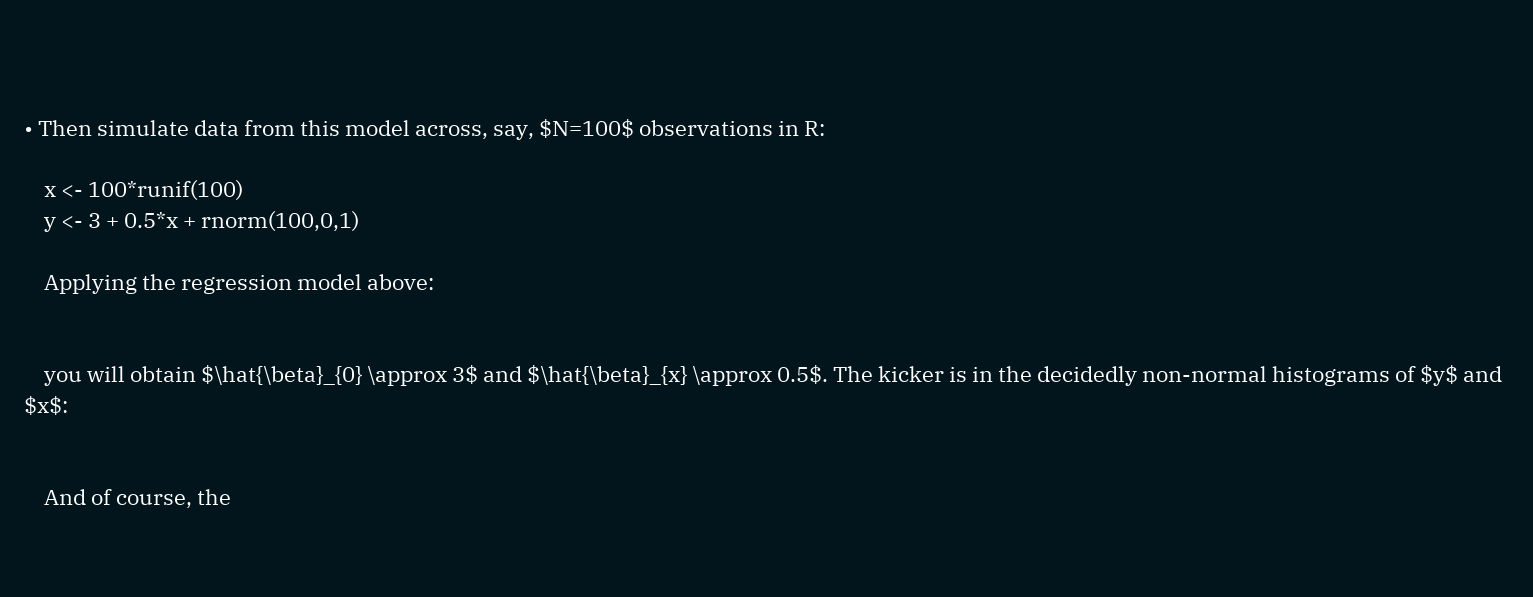• Then simulate data from this model across, say, $N=100$ observations in R:

    x <- 100*runif(100)
    y <- 3 + 0.5*x + rnorm(100,0,1)

    Applying the regression model above:


    you will obtain $\hat{\beta}_{0} \approx 3$ and $\hat{\beta}_{x} \approx 0.5$. The kicker is in the decidedly non-normal histograms of $y$ and $x$:


    And of course, the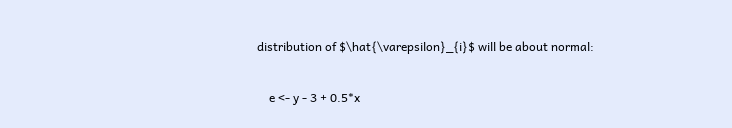distribution of $\hat{\varepsilon}_{i}$ will be about normal:

    e <- y - 3 + 0.5*x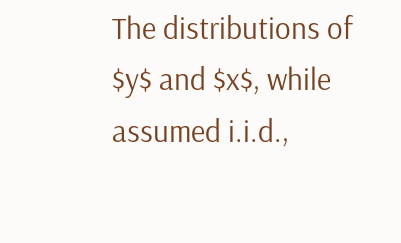The distributions of $y$ and $x$, while assumed i.i.d.,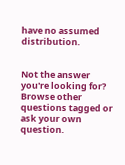have no assumed distribution.


Not the answer you're looking for? Browse other questions tagged or ask your own question.